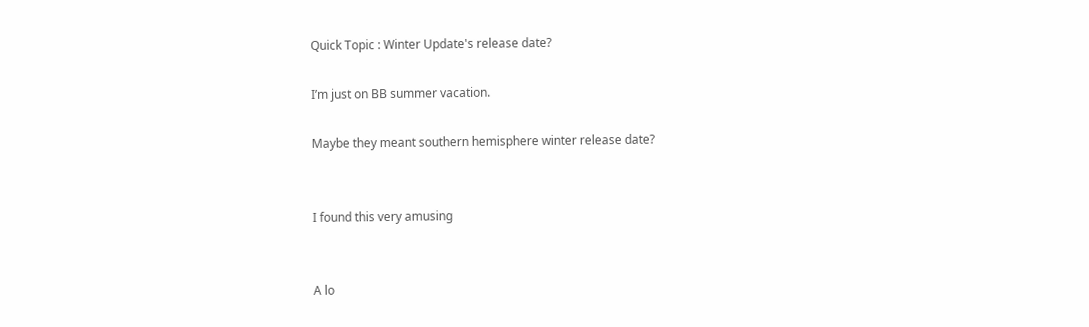Quick Topic : Winter Update's release date?

I’m just on BB summer vacation.

Maybe they meant southern hemisphere winter release date?


I found this very amusing


A lo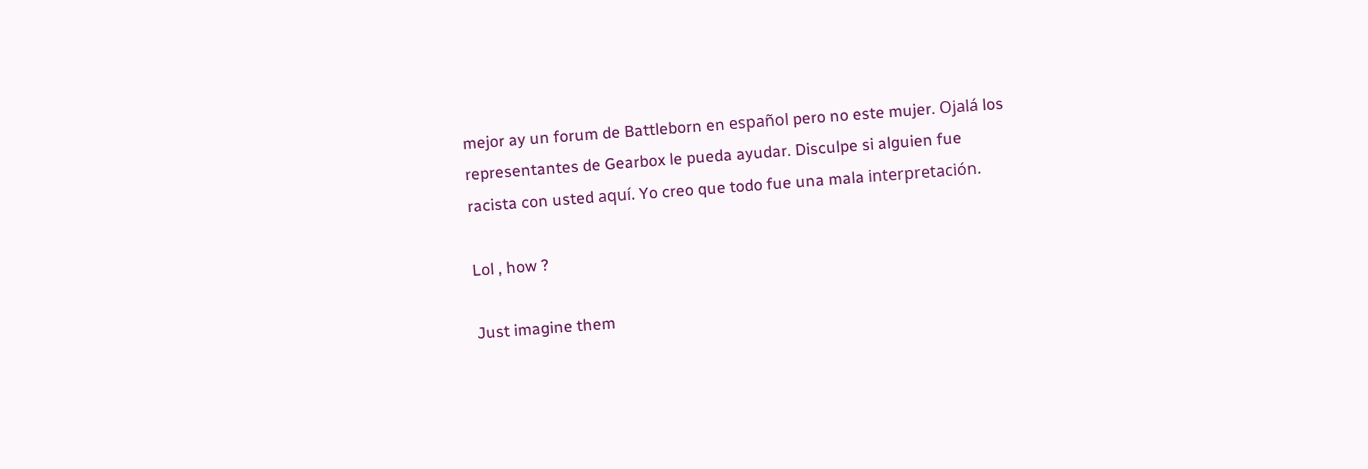mejor ay un forum de Battleborn en español pero no este mujer. Ojalá los representantes de Gearbox le pueda ayudar. Disculpe si alguien fue racista con usted aquí. Yo creo que todo fue una mala interpretación.

Lol , how ?

Just imagine them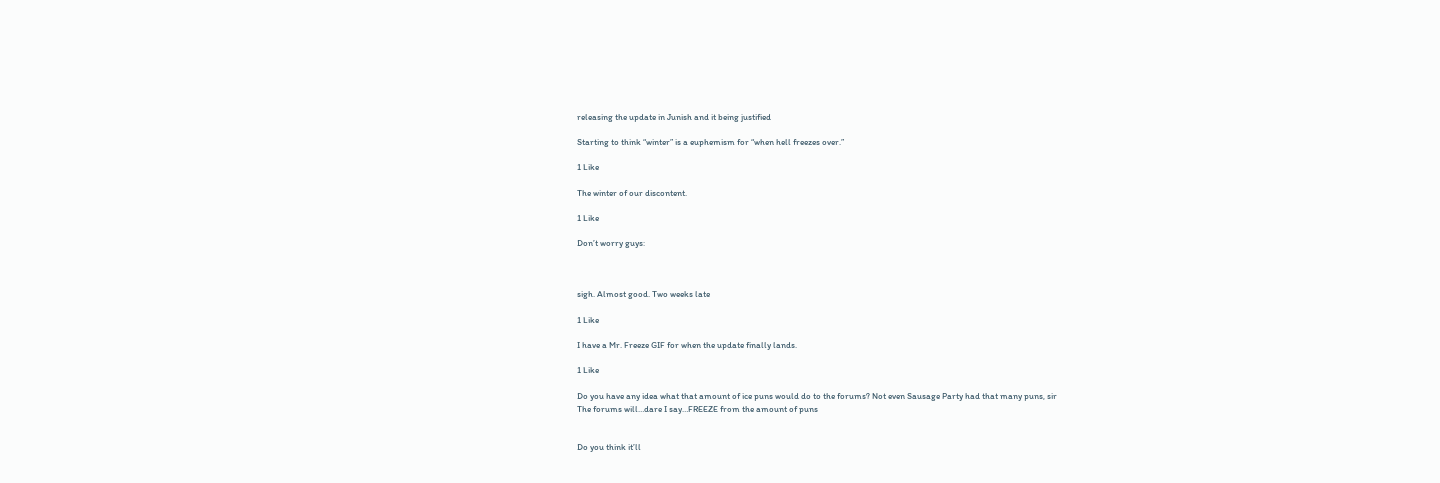releasing the update in Junish and it being justified

Starting to think “winter” is a euphemism for “when hell freezes over.”

1 Like

The winter of our discontent.

1 Like

Don’t worry guys:



sigh. Almost good. Two weeks late

1 Like

I have a Mr. Freeze GIF for when the update finally lands.

1 Like

Do you have any idea what that amount of ice puns would do to the forums? Not even Sausage Party had that many puns, sir
The forums will…dare I say…FREEZE from the amount of puns


Do you think it’ll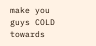make you guys COLD towards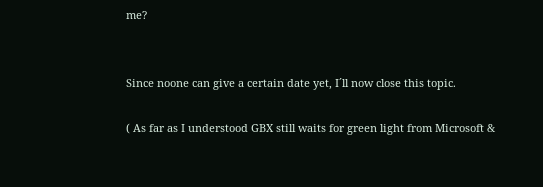me?


Since noone can give a certain date yet, I´ll now close this topic.

( As far as I understood GBX still waits for green light from Microsoft &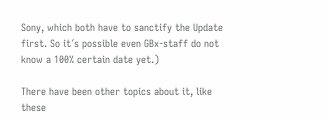Sony, which both have to sanctify the Update first. So it´s possible even GBx-staff do not know a 100% certain date yet.)

There have been other topics about it, like these